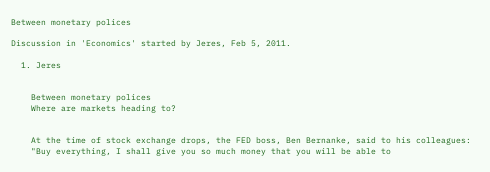Between monetary polices

Discussion in 'Economics' started by Jeres, Feb 5, 2011.

  1. Jeres


    Between monetary polices
    Where are markets heading to?


    At the time of stock exchange drops, the FED boss, Ben Bernanke, said to his colleagues:
    "Buy everything, I shall give you so much money that you will be able to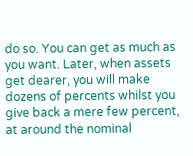do so. You can get as much as you want. Later, when assets get dearer, you will make dozens of percents whilst you give back a mere few percent, at around the nominal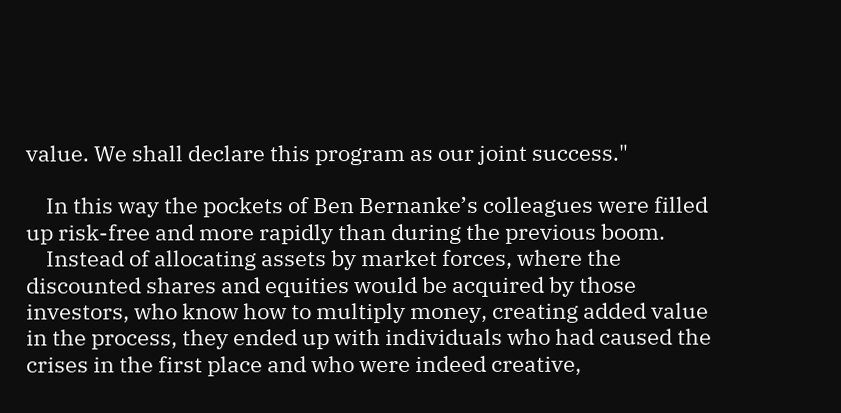value. We shall declare this program as our joint success."

    In this way the pockets of Ben Bernanke’s colleagues were filled up risk-free and more rapidly than during the previous boom.
    Instead of allocating assets by market forces, where the discounted shares and equities would be acquired by those investors, who know how to multiply money, creating added value in the process, they ended up with individuals who had caused the crises in the first place and who were indeed creative,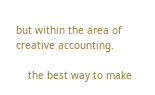but within the area of creative accounting.

    the best way to make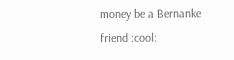money be a Bernanke friend :cool: